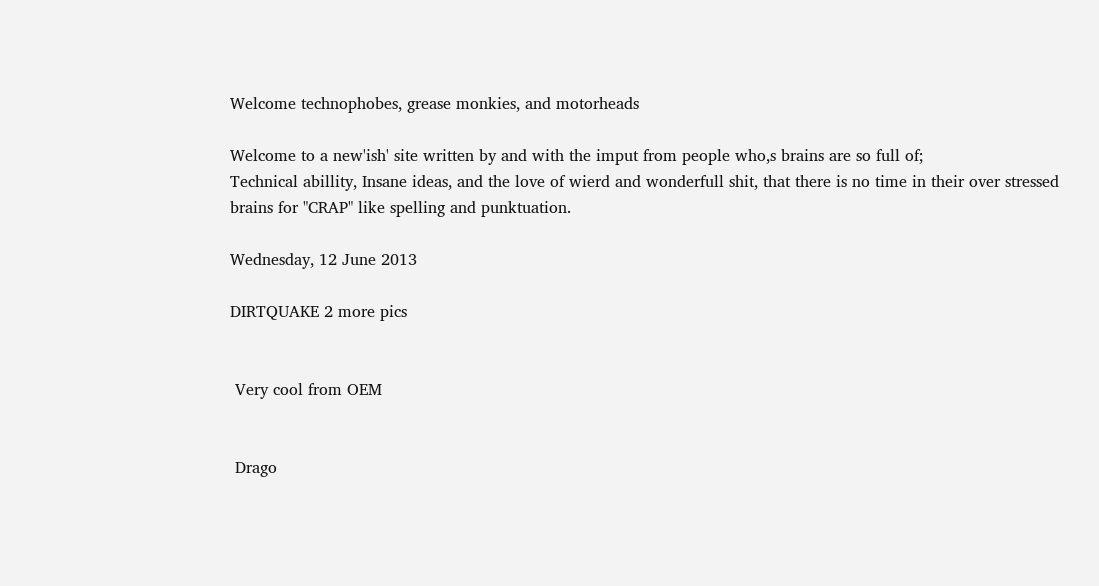Welcome technophobes, grease monkies, and motorheads

Welcome to a new'ish' site written by and with the imput from people who,s brains are so full of;
Technical abillity, Insane ideas, and the love of wierd and wonderfull shit, that there is no time in their over stressed brains for "CRAP" like spelling and punktuation.

Wednesday, 12 June 2013

DIRTQUAKE 2 more pics


 Very cool from OEM


 Drago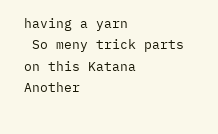having a yarn
 So meny trick parts on this Katana
Another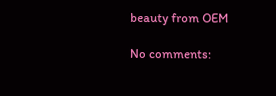beauty from OEM

No comments: